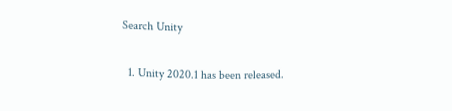Search Unity

  1. Unity 2020.1 has been released.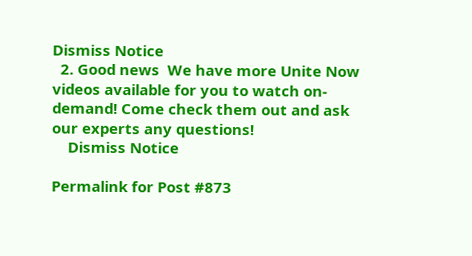Dismiss Notice
  2. Good news  We have more Unite Now videos available for you to watch on-demand! Come check them out and ask our experts any questions!
    Dismiss Notice

Permalink for Post #873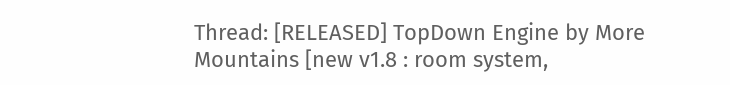Thread: [RELEASED] TopDown Engine by More Mountains [new v1.8 : room system,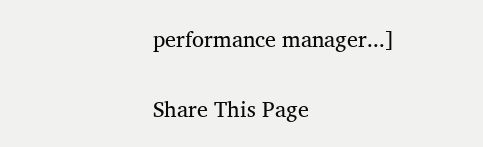performance manager...]

Share This Page